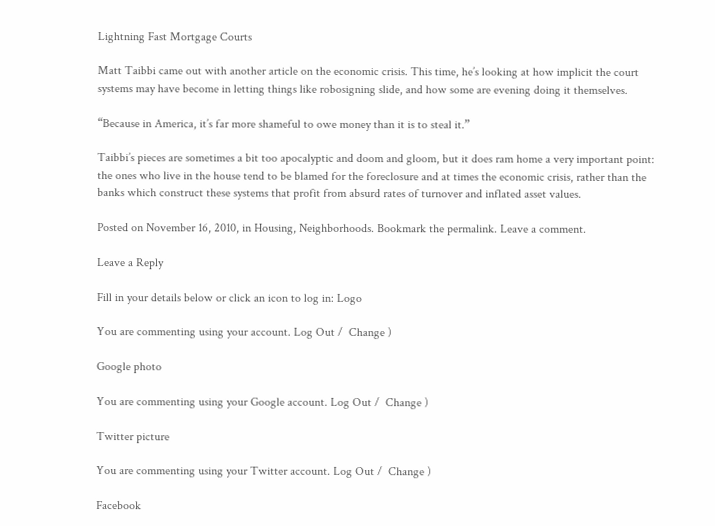Lightning Fast Mortgage Courts

Matt Taibbi came out with another article on the economic crisis. This time, he’s looking at how implicit the court systems may have become in letting things like robosigning slide, and how some are evening doing it themselves.

“Because in America, it’s far more shameful to owe money than it is to steal it.”

Taibbi’s pieces are sometimes a bit too apocalyptic and doom and gloom, but it does ram home a very important point: the ones who live in the house tend to be blamed for the foreclosure and at times the economic crisis, rather than the banks which construct these systems that profit from absurd rates of turnover and inflated asset values.

Posted on November 16, 2010, in Housing, Neighborhoods. Bookmark the permalink. Leave a comment.

Leave a Reply

Fill in your details below or click an icon to log in: Logo

You are commenting using your account. Log Out /  Change )

Google photo

You are commenting using your Google account. Log Out /  Change )

Twitter picture

You are commenting using your Twitter account. Log Out /  Change )

Facebook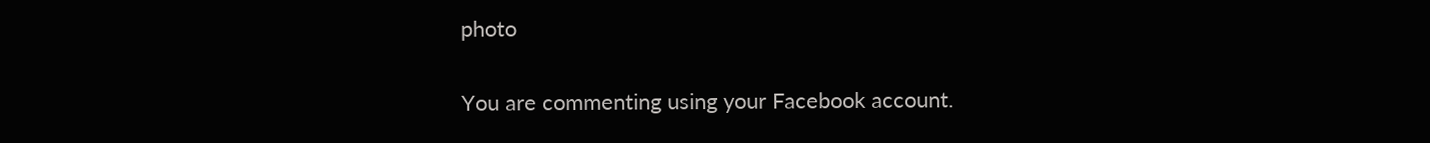photo

You are commenting using your Facebook account.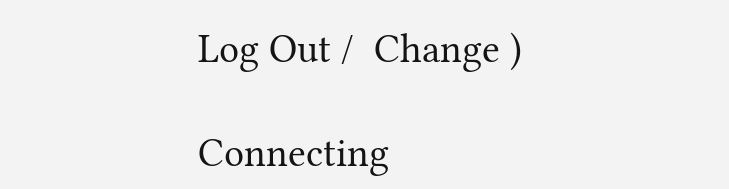Log Out /  Change )

Connecting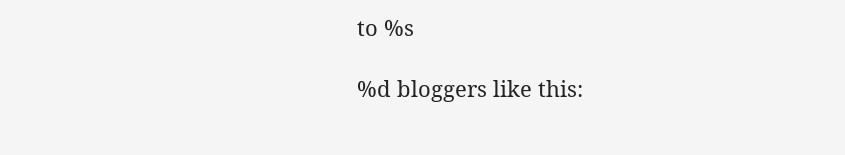to %s

%d bloggers like this: